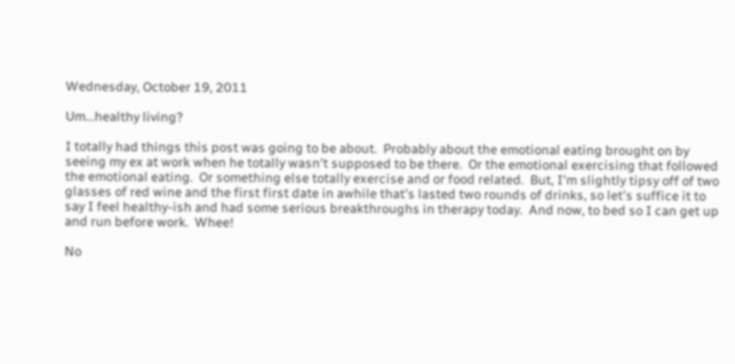Wednesday, October 19, 2011

Um...healthy living?

I totally had things this post was going to be about.  Probably about the emotional eating brought on by seeing my ex at work when he totally wasn't supposed to be there.  Or the emotional exercising that followed the emotional eating.  Or something else totally exercise and or food related.  But, I'm slightly tipsy off of two glasses of red wine and the first first date in awhile that's lasted two rounds of drinks, so let's suffice it to say I feel healthy-ish and had some serious breakthroughs in therapy today.  And now, to bed so I can get up and run before work.  Whee!

No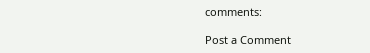comments:

Post a Comment